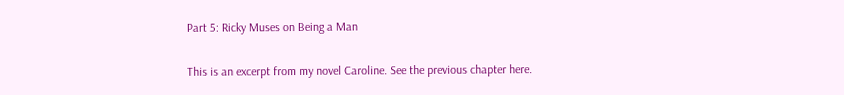Part 5: Ricky Muses on Being a Man

This is an excerpt from my novel Caroline. See the previous chapter here.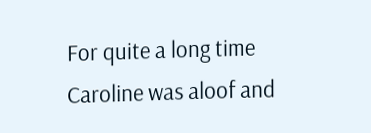For quite a long time Caroline was aloof and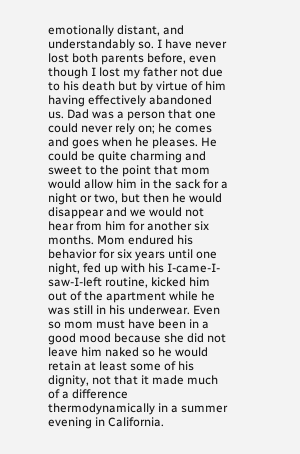emotionally distant, and understandably so. I have never lost both parents before, even though I lost my father not due to his death but by virtue of him having effectively abandoned us. Dad was a person that one could never rely on; he comes and goes when he pleases. He could be quite charming and sweet to the point that mom would allow him in the sack for a night or two, but then he would disappear and we would not hear from him for another six months. Mom endured his behavior for six years until one night, fed up with his I-came-I-saw-I-left routine, kicked him out of the apartment while he was still in his underwear. Even so mom must have been in a good mood because she did not leave him naked so he would retain at least some of his dignity, not that it made much of a difference thermodynamically in a summer evening in California.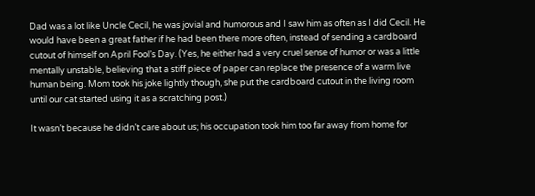Dad was a lot like Uncle Cecil, he was jovial and humorous and I saw him as often as I did Cecil. He would have been a great father if he had been there more often, instead of sending a cardboard cutout of himself on April Fool’s Day. (Yes, he either had a very cruel sense of humor or was a little mentally unstable, believing that a stiff piece of paper can replace the presence of a warm live human being. Mom took his joke lightly though, she put the cardboard cutout in the living room until our cat started using it as a scratching post.)

It wasn’t because he didn’t care about us; his occupation took him too far away from home for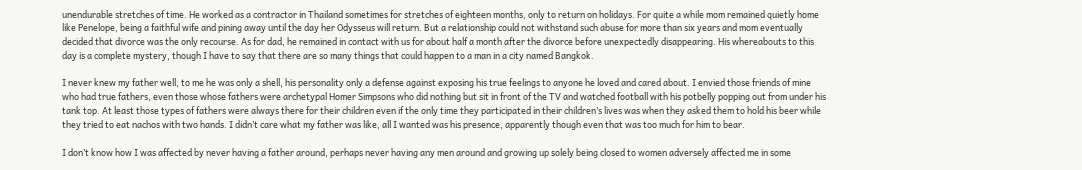unendurable stretches of time. He worked as a contractor in Thailand sometimes for stretches of eighteen months, only to return on holidays. For quite a while mom remained quietly home like Penelope, being a faithful wife and pining away until the day her Odysseus will return. But a relationship could not withstand such abuse for more than six years and mom eventually decided that divorce was the only recourse. As for dad, he remained in contact with us for about half a month after the divorce before unexpectedly disappearing. His whereabouts to this day is a complete mystery, though I have to say that there are so many things that could happen to a man in a city named Bangkok.

I never knew my father well, to me he was only a shell, his personality only a defense against exposing his true feelings to anyone he loved and cared about. I envied those friends of mine who had true fathers, even those whose fathers were archetypal Homer Simpsons who did nothing but sit in front of the TV and watched football with his potbelly popping out from under his tank top. At least those types of fathers were always there for their children even if the only time they participated in their children’s lives was when they asked them to hold his beer while they tried to eat nachos with two hands. I didn’t care what my father was like, all I wanted was his presence, apparently though even that was too much for him to bear.

I don’t know how I was affected by never having a father around, perhaps never having any men around and growing up solely being closed to women adversely affected me in some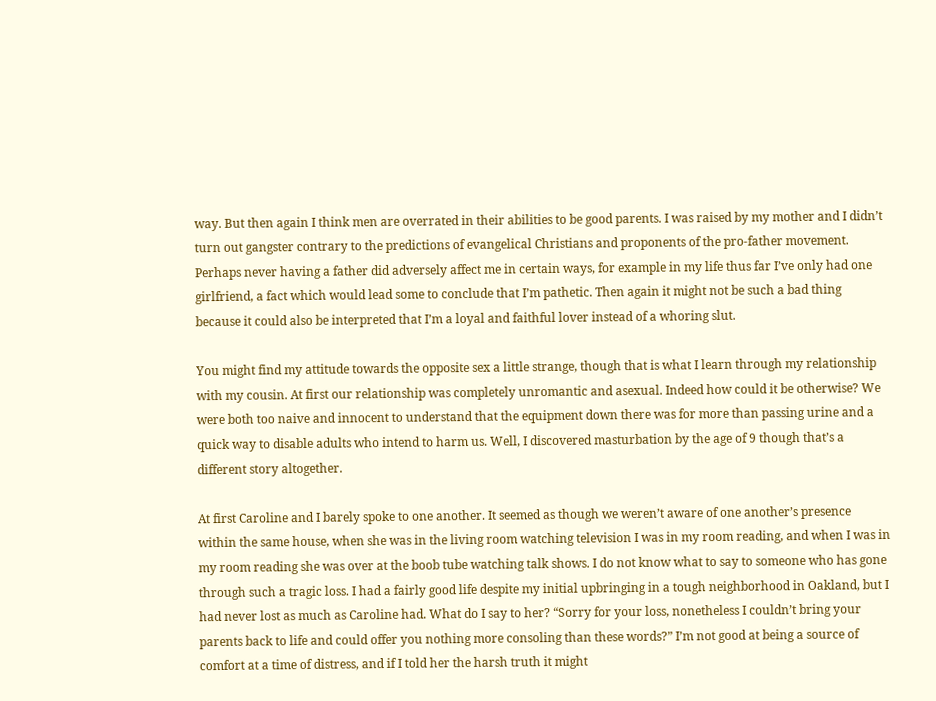way. But then again I think men are overrated in their abilities to be good parents. I was raised by my mother and I didn’t turn out gangster contrary to the predictions of evangelical Christians and proponents of the pro-father movement. Perhaps never having a father did adversely affect me in certain ways, for example in my life thus far I’ve only had one girlfriend, a fact which would lead some to conclude that I’m pathetic. Then again it might not be such a bad thing because it could also be interpreted that I’m a loyal and faithful lover instead of a whoring slut.

You might find my attitude towards the opposite sex a little strange, though that is what I learn through my relationship with my cousin. At first our relationship was completely unromantic and asexual. Indeed how could it be otherwise? We were both too naive and innocent to understand that the equipment down there was for more than passing urine and a quick way to disable adults who intend to harm us. Well, I discovered masturbation by the age of 9 though that’s a different story altogether.

At first Caroline and I barely spoke to one another. It seemed as though we weren’t aware of one another’s presence within the same house, when she was in the living room watching television I was in my room reading, and when I was in my room reading she was over at the boob tube watching talk shows. I do not know what to say to someone who has gone through such a tragic loss. I had a fairly good life despite my initial upbringing in a tough neighborhood in Oakland, but I had never lost as much as Caroline had. What do I say to her? “Sorry for your loss, nonetheless I couldn’t bring your parents back to life and could offer you nothing more consoling than these words?” I’m not good at being a source of comfort at a time of distress, and if I told her the harsh truth it might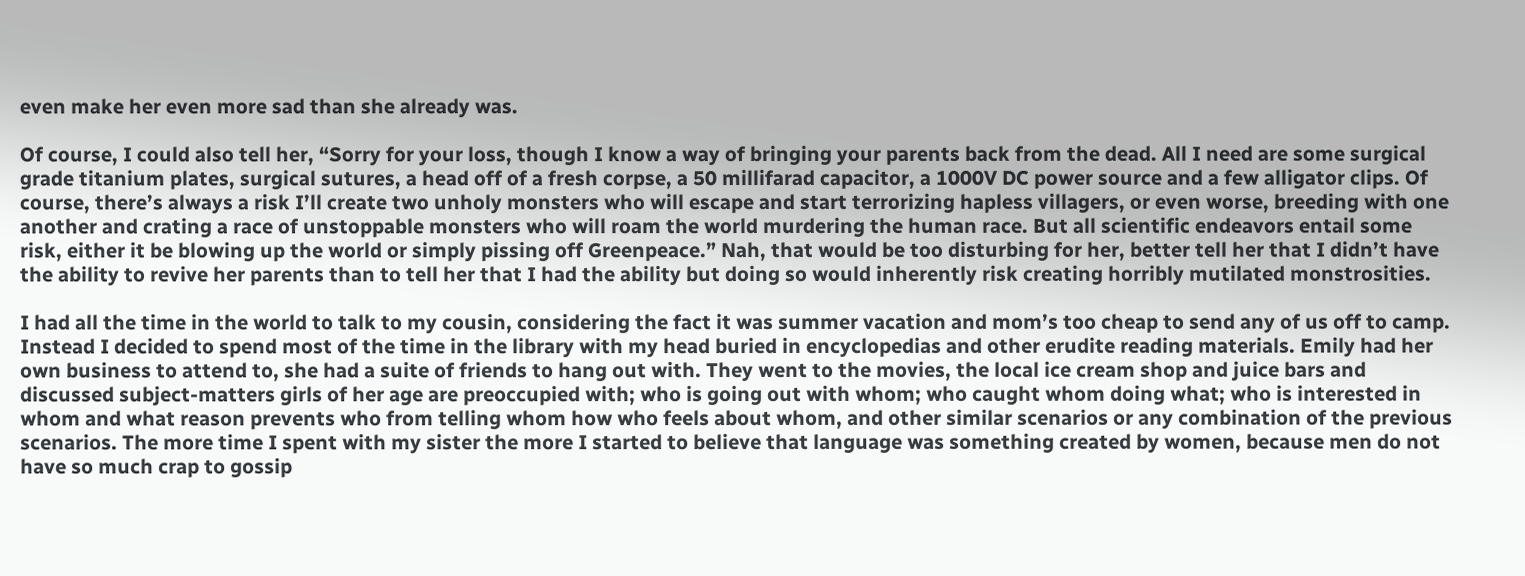even make her even more sad than she already was.

Of course, I could also tell her, “Sorry for your loss, though I know a way of bringing your parents back from the dead. All I need are some surgical grade titanium plates, surgical sutures, a head off of a fresh corpse, a 50 millifarad capacitor, a 1000V DC power source and a few alligator clips. Of course, there’s always a risk I’ll create two unholy monsters who will escape and start terrorizing hapless villagers, or even worse, breeding with one another and crating a race of unstoppable monsters who will roam the world murdering the human race. But all scientific endeavors entail some risk, either it be blowing up the world or simply pissing off Greenpeace.” Nah, that would be too disturbing for her, better tell her that I didn’t have the ability to revive her parents than to tell her that I had the ability but doing so would inherently risk creating horribly mutilated monstrosities.

I had all the time in the world to talk to my cousin, considering the fact it was summer vacation and mom’s too cheap to send any of us off to camp. Instead I decided to spend most of the time in the library with my head buried in encyclopedias and other erudite reading materials. Emily had her own business to attend to, she had a suite of friends to hang out with. They went to the movies, the local ice cream shop and juice bars and discussed subject-matters girls of her age are preoccupied with; who is going out with whom; who caught whom doing what; who is interested in whom and what reason prevents who from telling whom how who feels about whom, and other similar scenarios or any combination of the previous scenarios. The more time I spent with my sister the more I started to believe that language was something created by women, because men do not have so much crap to gossip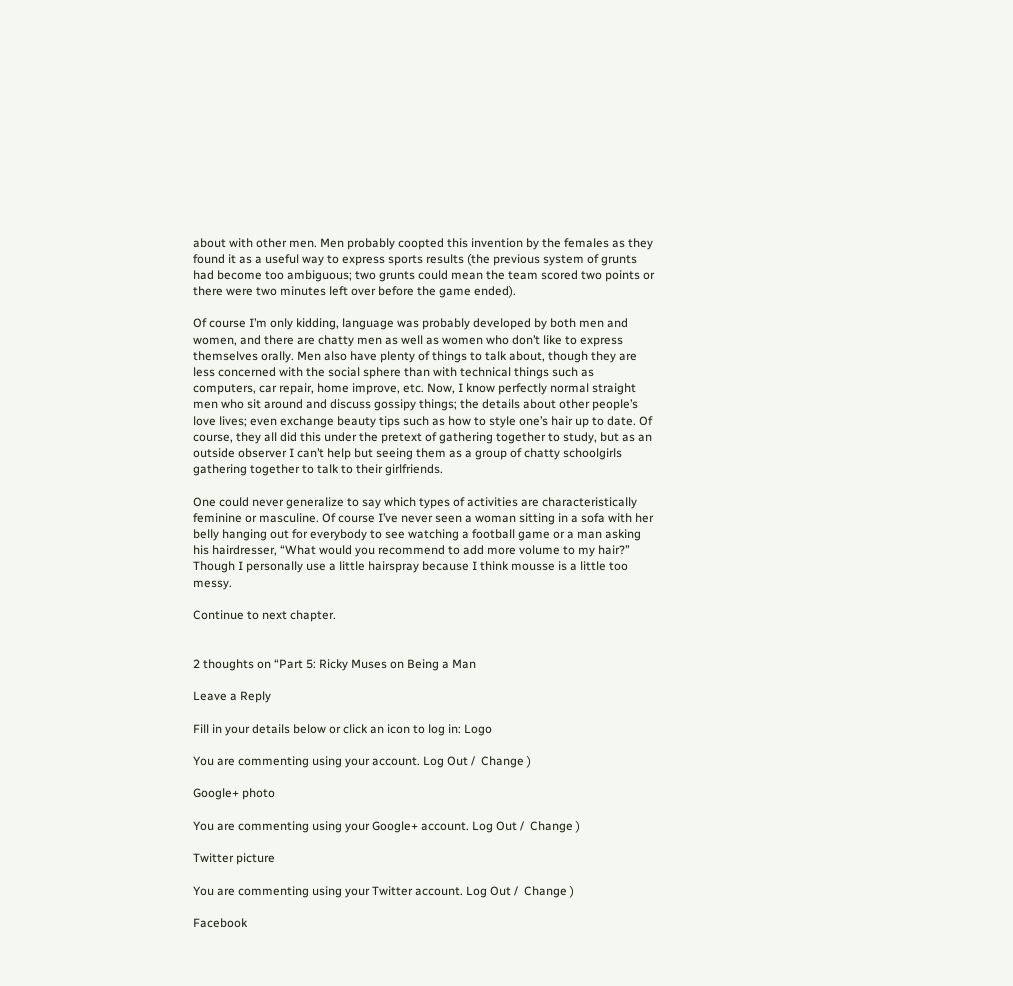about with other men. Men probably coopted this invention by the females as they found it as a useful way to express sports results (the previous system of grunts had become too ambiguous; two grunts could mean the team scored two points or there were two minutes left over before the game ended).

Of course I’m only kidding, language was probably developed by both men and women, and there are chatty men as well as women who don’t like to express themselves orally. Men also have plenty of things to talk about, though they are less concerned with the social sphere than with technical things such as computers, car repair, home improve, etc. Now, I know perfectly normal straight men who sit around and discuss gossipy things; the details about other people’s love lives; even exchange beauty tips such as how to style one’s hair up to date. Of course, they all did this under the pretext of gathering together to study, but as an outside observer I can’t help but seeing them as a group of chatty schoolgirls gathering together to talk to their girlfriends.

One could never generalize to say which types of activities are characteristically feminine or masculine. Of course I’ve never seen a woman sitting in a sofa with her belly hanging out for everybody to see watching a football game or a man asking his hairdresser, “What would you recommend to add more volume to my hair?” Though I personally use a little hairspray because I think mousse is a little too messy.

Continue to next chapter.


2 thoughts on “Part 5: Ricky Muses on Being a Man

Leave a Reply

Fill in your details below or click an icon to log in: Logo

You are commenting using your account. Log Out /  Change )

Google+ photo

You are commenting using your Google+ account. Log Out /  Change )

Twitter picture

You are commenting using your Twitter account. Log Out /  Change )

Facebook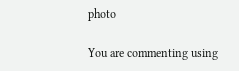photo

You are commenting using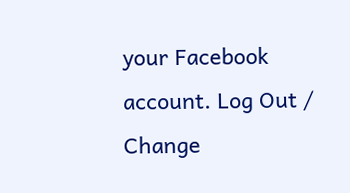your Facebook account. Log Out /  Change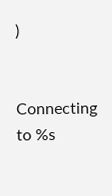)


Connecting to %s